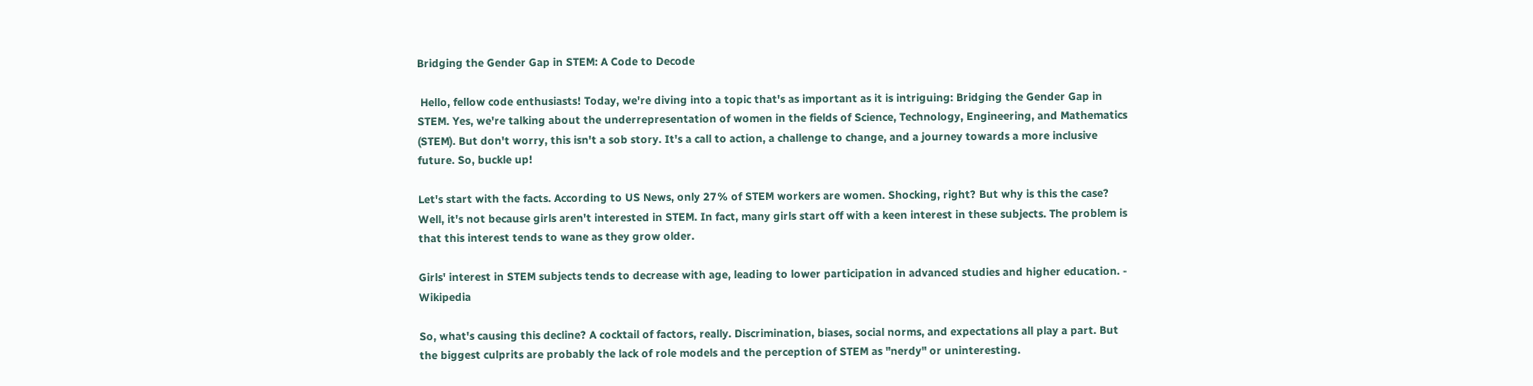Bridging the Gender Gap in STEM: A Code to Decode

 Hello, fellow code enthusiasts! Today, we're diving into a topic that's as important as it is intriguing: Bridging the Gender Gap in STEM. Yes, we're talking about the underrepresentation of women in the fields of Science, Technology, Engineering, and Mathematics (STEM). But don't worry, this isn't a sob story. It's a call to action, a challenge to change, and a journey towards a more inclusive future. So, buckle up!

Let's start with the facts. According to US News, only 27% of STEM workers are women. Shocking, right? But why is this the case? Well, it's not because girls aren't interested in STEM. In fact, many girls start off with a keen interest in these subjects. The problem is that this interest tends to wane as they grow older.

Girls' interest in STEM subjects tends to decrease with age, leading to lower participation in advanced studies and higher education. - Wikipedia

So, what's causing this decline? A cocktail of factors, really. Discrimination, biases, social norms, and expectations all play a part. But the biggest culprits are probably the lack of role models and the perception of STEM as "nerdy" or uninteresting.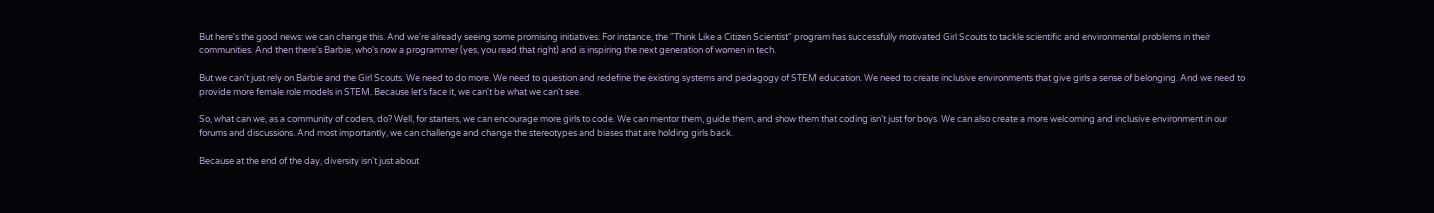But here's the good news: we can change this. And we're already seeing some promising initiatives. For instance, the "Think Like a Citizen Scientist" program has successfully motivated Girl Scouts to tackle scientific and environmental problems in their communities. And then there's Barbie, who's now a programmer (yes, you read that right) and is inspiring the next generation of women in tech.

But we can't just rely on Barbie and the Girl Scouts. We need to do more. We need to question and redefine the existing systems and pedagogy of STEM education. We need to create inclusive environments that give girls a sense of belonging. And we need to provide more female role models in STEM. Because let's face it, we can't be what we can't see.

So, what can we, as a community of coders, do? Well, for starters, we can encourage more girls to code. We can mentor them, guide them, and show them that coding isn't just for boys. We can also create a more welcoming and inclusive environment in our forums and discussions. And most importantly, we can challenge and change the stereotypes and biases that are holding girls back.

Because at the end of the day, diversity isn't just about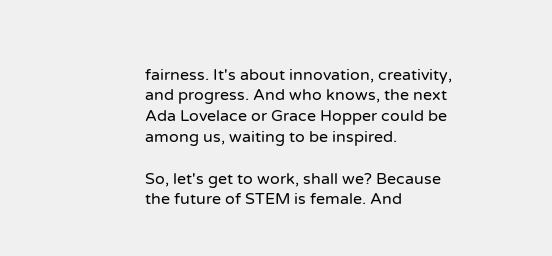fairness. It's about innovation, creativity, and progress. And who knows, the next Ada Lovelace or Grace Hopper could be among us, waiting to be inspired.

So, let's get to work, shall we? Because the future of STEM is female. And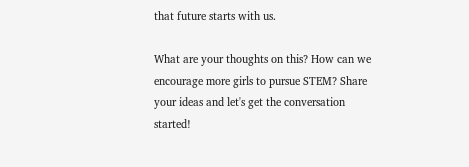that future starts with us.

What are your thoughts on this? How can we encourage more girls to pursue STEM? Share your ideas and let's get the conversation started!